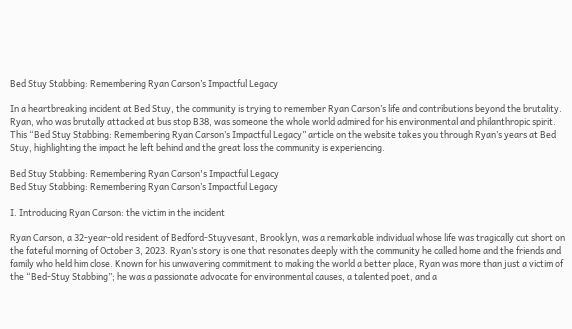Bed Stuy Stabbing: Remembering Ryan Carson’s Impactful Legacy

In a heartbreaking incident at Bed Stuy, the community is trying to remember Ryan Carson’s life and contributions beyond the brutality. Ryan, who was brutally attacked at bus stop B38, was someone the whole world admired for his environmental and philanthropic spirit. This “Bed Stuy Stabbing: Remembering Ryan Carson’s Impactful Legacy” article on the website takes you through Ryan’s years at Bed Stuy, highlighting the impact he left behind and the great loss the community is experiencing.

Bed Stuy Stabbing: Remembering Ryan Carson's Impactful Legacy
Bed Stuy Stabbing: Remembering Ryan Carson’s Impactful Legacy

I. Introducing Ryan Carson: the victim in the incident

Ryan Carson, a 32-year-old resident of Bedford-Stuyvesant, Brooklyn, was a remarkable individual whose life was tragically cut short on the fateful morning of October 3, 2023. Ryan’s story is one that resonates deeply with the community he called home and the friends and family who held him close. Known for his unwavering commitment to making the world a better place, Ryan was more than just a victim of the “Bed-Stuy Stabbing”; he was a passionate advocate for environmental causes, a talented poet, and a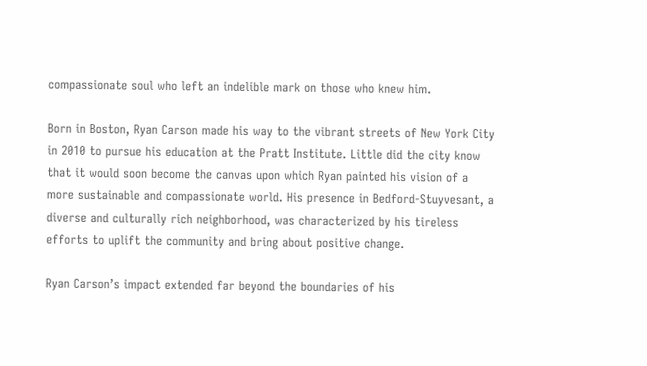compassionate soul who left an indelible mark on those who knew him.

Born in Boston, Ryan Carson made his way to the vibrant streets of New York City in 2010 to pursue his education at the Pratt Institute. Little did the city know that it would soon become the canvas upon which Ryan painted his vision of a more sustainable and compassionate world. His presence in Bedford-Stuyvesant, a diverse and culturally rich neighborhood, was characterized by his tireless efforts to uplift the community and bring about positive change.

Ryan Carson’s impact extended far beyond the boundaries of his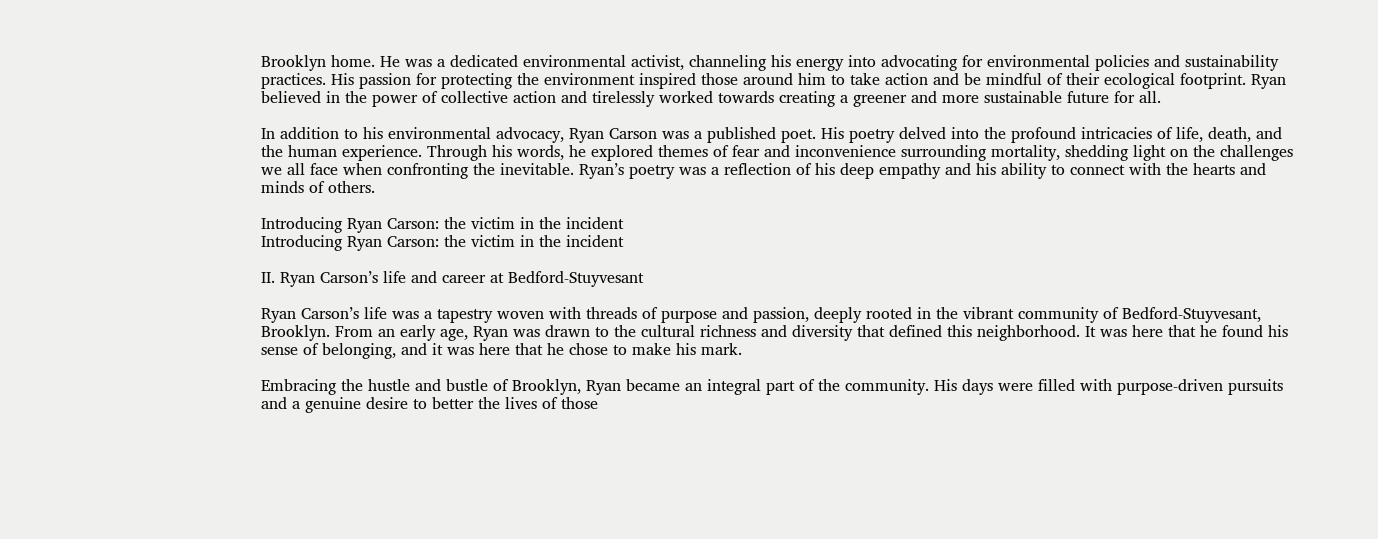Brooklyn home. He was a dedicated environmental activist, channeling his energy into advocating for environmental policies and sustainability practices. His passion for protecting the environment inspired those around him to take action and be mindful of their ecological footprint. Ryan believed in the power of collective action and tirelessly worked towards creating a greener and more sustainable future for all.

In addition to his environmental advocacy, Ryan Carson was a published poet. His poetry delved into the profound intricacies of life, death, and the human experience. Through his words, he explored themes of fear and inconvenience surrounding mortality, shedding light on the challenges we all face when confronting the inevitable. Ryan’s poetry was a reflection of his deep empathy and his ability to connect with the hearts and minds of others.

Introducing Ryan Carson: the victim in the incident
Introducing Ryan Carson: the victim in the incident

II. Ryan Carson’s life and career at Bedford-Stuyvesant

Ryan Carson’s life was a tapestry woven with threads of purpose and passion, deeply rooted in the vibrant community of Bedford-Stuyvesant, Brooklyn. From an early age, Ryan was drawn to the cultural richness and diversity that defined this neighborhood. It was here that he found his sense of belonging, and it was here that he chose to make his mark.

Embracing the hustle and bustle of Brooklyn, Ryan became an integral part of the community. His days were filled with purpose-driven pursuits and a genuine desire to better the lives of those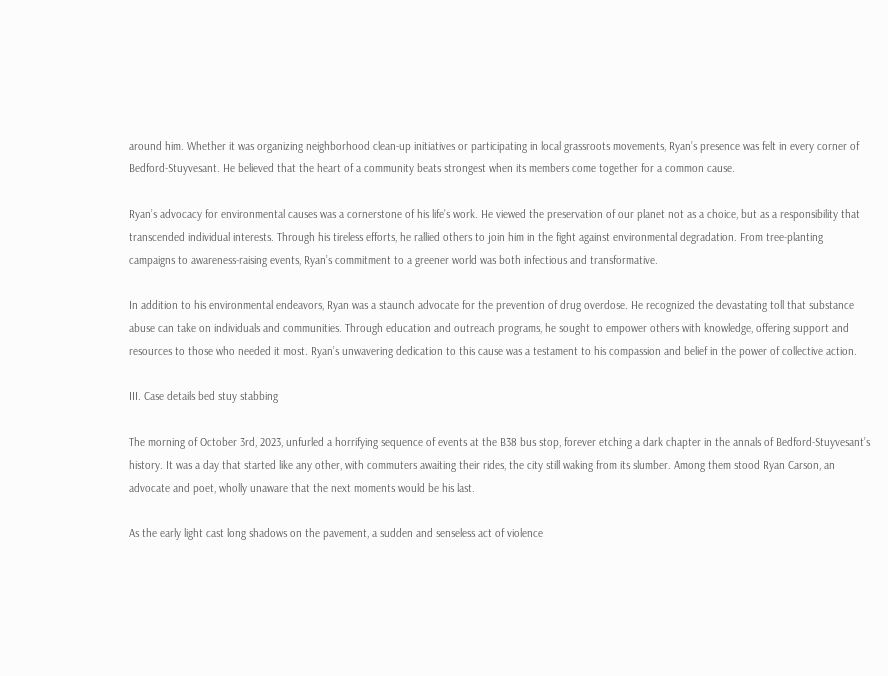around him. Whether it was organizing neighborhood clean-up initiatives or participating in local grassroots movements, Ryan’s presence was felt in every corner of Bedford-Stuyvesant. He believed that the heart of a community beats strongest when its members come together for a common cause.

Ryan’s advocacy for environmental causes was a cornerstone of his life’s work. He viewed the preservation of our planet not as a choice, but as a responsibility that transcended individual interests. Through his tireless efforts, he rallied others to join him in the fight against environmental degradation. From tree-planting campaigns to awareness-raising events, Ryan’s commitment to a greener world was both infectious and transformative.

In addition to his environmental endeavors, Ryan was a staunch advocate for the prevention of drug overdose. He recognized the devastating toll that substance abuse can take on individuals and communities. Through education and outreach programs, he sought to empower others with knowledge, offering support and resources to those who needed it most. Ryan’s unwavering dedication to this cause was a testament to his compassion and belief in the power of collective action.

III. Case details bed stuy stabbing

The morning of October 3rd, 2023, unfurled a horrifying sequence of events at the B38 bus stop, forever etching a dark chapter in the annals of Bedford-Stuyvesant’s history. It was a day that started like any other, with commuters awaiting their rides, the city still waking from its slumber. Among them stood Ryan Carson, an advocate and poet, wholly unaware that the next moments would be his last.

As the early light cast long shadows on the pavement, a sudden and senseless act of violence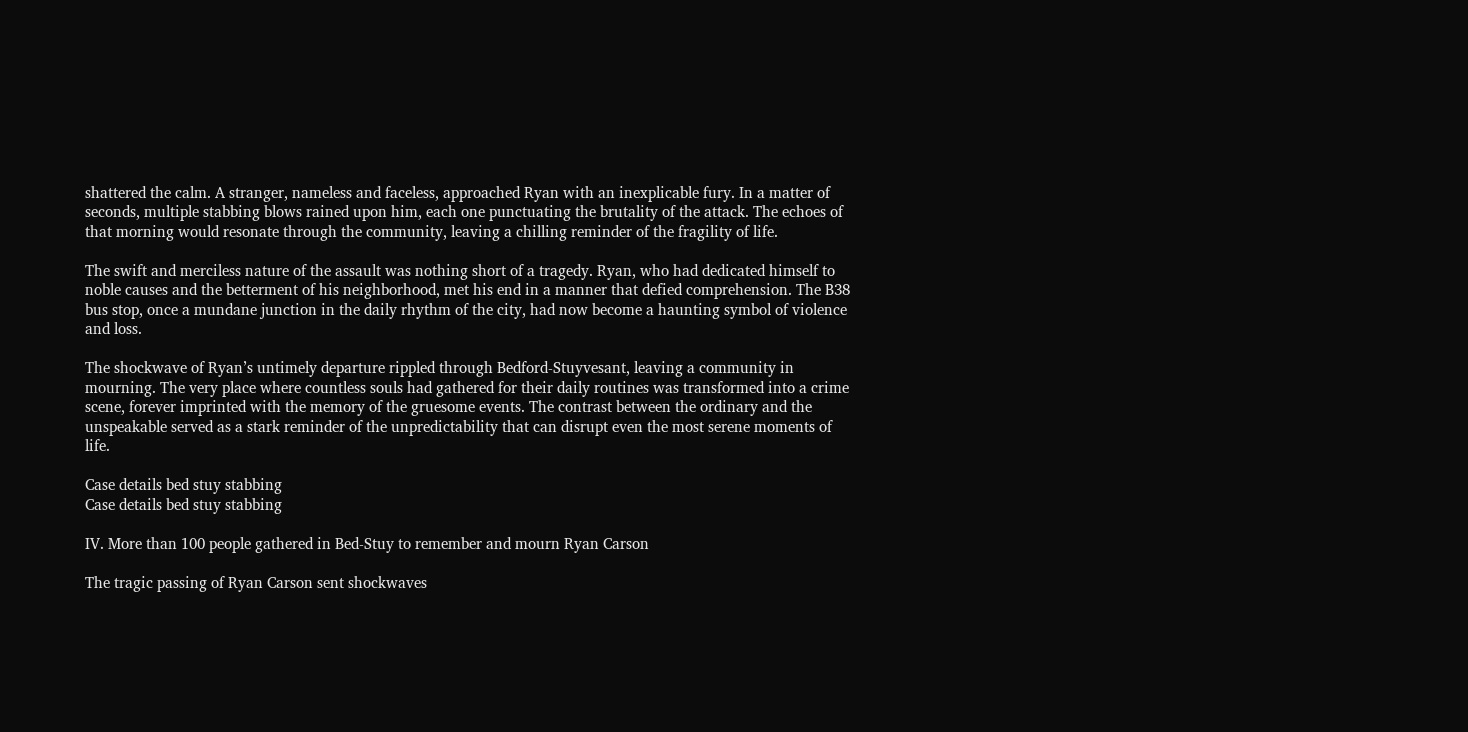shattered the calm. A stranger, nameless and faceless, approached Ryan with an inexplicable fury. In a matter of seconds, multiple stabbing blows rained upon him, each one punctuating the brutality of the attack. The echoes of that morning would resonate through the community, leaving a chilling reminder of the fragility of life.

The swift and merciless nature of the assault was nothing short of a tragedy. Ryan, who had dedicated himself to noble causes and the betterment of his neighborhood, met his end in a manner that defied comprehension. The B38 bus stop, once a mundane junction in the daily rhythm of the city, had now become a haunting symbol of violence and loss.

The shockwave of Ryan’s untimely departure rippled through Bedford-Stuyvesant, leaving a community in mourning. The very place where countless souls had gathered for their daily routines was transformed into a crime scene, forever imprinted with the memory of the gruesome events. The contrast between the ordinary and the unspeakable served as a stark reminder of the unpredictability that can disrupt even the most serene moments of life.

Case details bed stuy stabbing
Case details bed stuy stabbing

IV. More than 100 people gathered in Bed-Stuy to remember and mourn Ryan Carson

The tragic passing of Ryan Carson sent shockwaves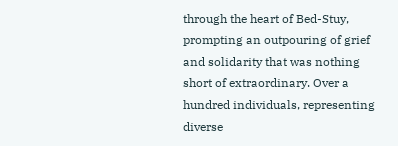through the heart of Bed-Stuy, prompting an outpouring of grief and solidarity that was nothing short of extraordinary. Over a hundred individuals, representing diverse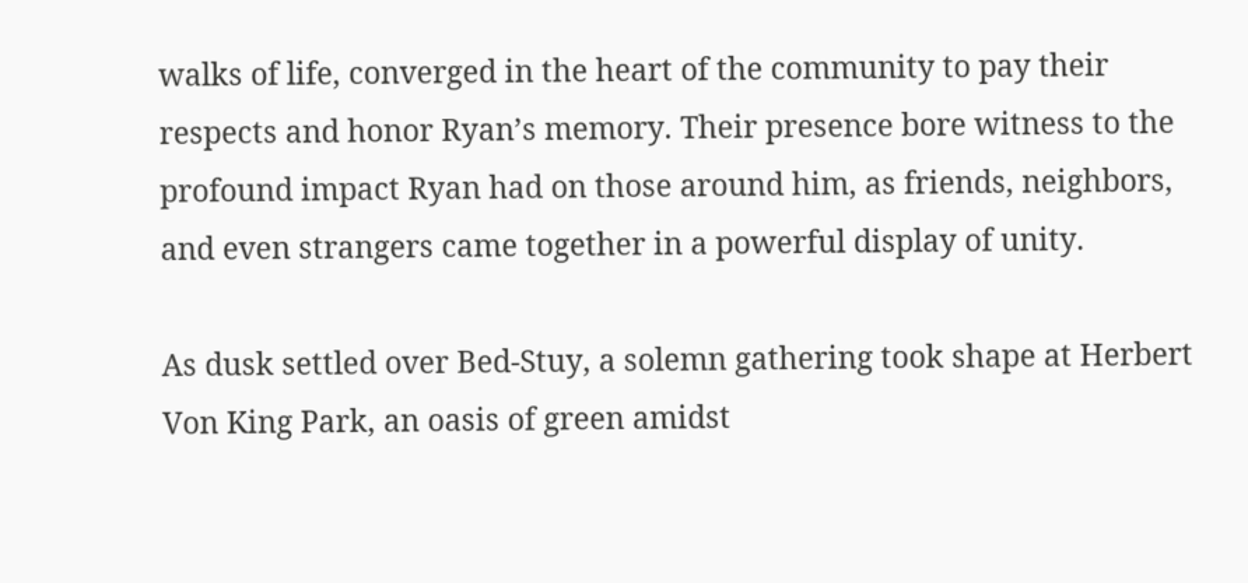walks of life, converged in the heart of the community to pay their respects and honor Ryan’s memory. Their presence bore witness to the profound impact Ryan had on those around him, as friends, neighbors, and even strangers came together in a powerful display of unity.

As dusk settled over Bed-Stuy, a solemn gathering took shape at Herbert Von King Park, an oasis of green amidst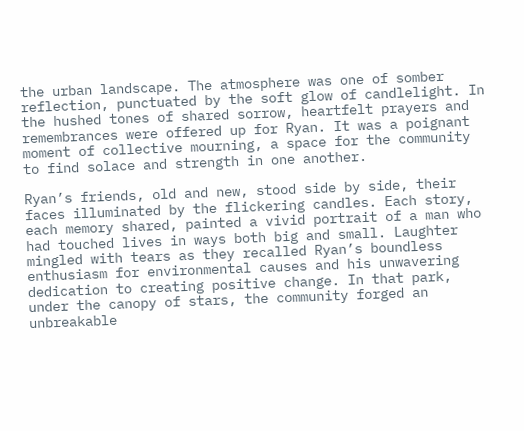the urban landscape. The atmosphere was one of somber reflection, punctuated by the soft glow of candlelight. In the hushed tones of shared sorrow, heartfelt prayers and remembrances were offered up for Ryan. It was a poignant moment of collective mourning, a space for the community to find solace and strength in one another.

Ryan’s friends, old and new, stood side by side, their faces illuminated by the flickering candles. Each story, each memory shared, painted a vivid portrait of a man who had touched lives in ways both big and small. Laughter mingled with tears as they recalled Ryan’s boundless enthusiasm for environmental causes and his unwavering dedication to creating positive change. In that park, under the canopy of stars, the community forged an unbreakable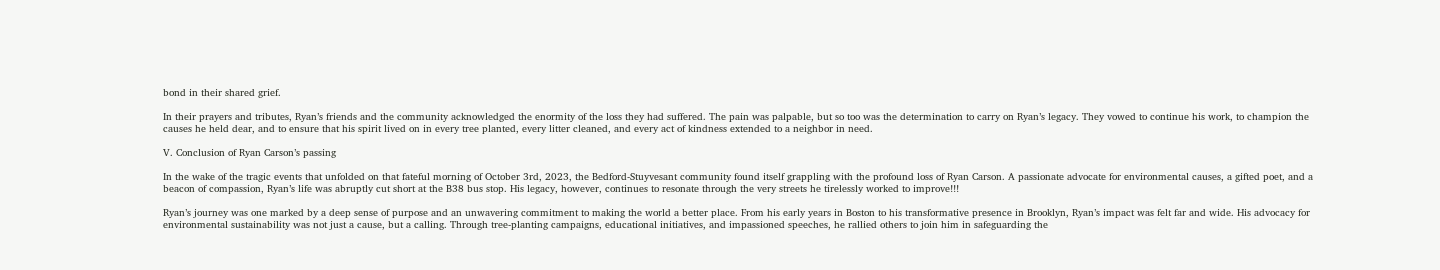bond in their shared grief.

In their prayers and tributes, Ryan’s friends and the community acknowledged the enormity of the loss they had suffered. The pain was palpable, but so too was the determination to carry on Ryan’s legacy. They vowed to continue his work, to champion the causes he held dear, and to ensure that his spirit lived on in every tree planted, every litter cleaned, and every act of kindness extended to a neighbor in need.

V. Conclusion of Ryan Carson’s passing

In the wake of the tragic events that unfolded on that fateful morning of October 3rd, 2023, the Bedford-Stuyvesant community found itself grappling with the profound loss of Ryan Carson. A passionate advocate for environmental causes, a gifted poet, and a beacon of compassion, Ryan’s life was abruptly cut short at the B38 bus stop. His legacy, however, continues to resonate through the very streets he tirelessly worked to improve!!!

Ryan’s journey was one marked by a deep sense of purpose and an unwavering commitment to making the world a better place. From his early years in Boston to his transformative presence in Brooklyn, Ryan’s impact was felt far and wide. His advocacy for environmental sustainability was not just a cause, but a calling. Through tree-planting campaigns, educational initiatives, and impassioned speeches, he rallied others to join him in safeguarding the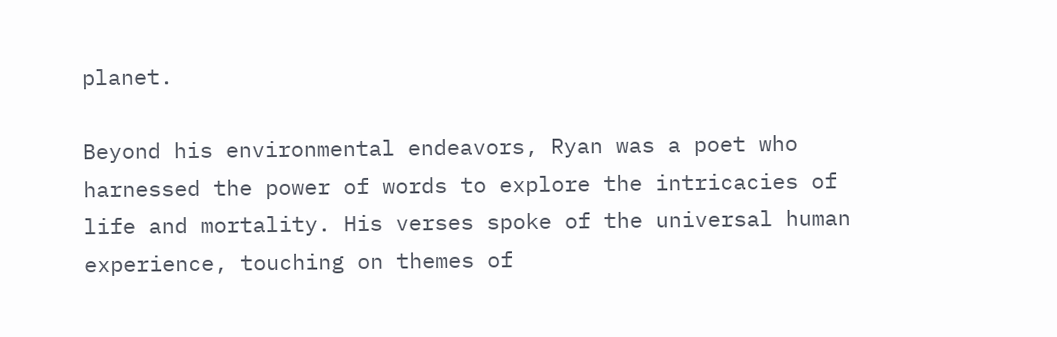planet.

Beyond his environmental endeavors, Ryan was a poet who harnessed the power of words to explore the intricacies of life and mortality. His verses spoke of the universal human experience, touching on themes of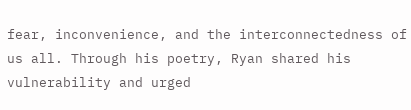fear, inconvenience, and the interconnectedness of us all. Through his poetry, Ryan shared his vulnerability and urged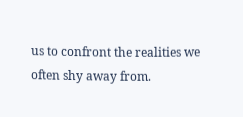us to confront the realities we often shy away from.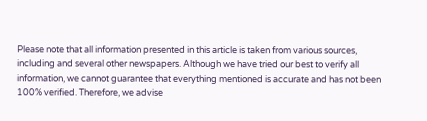Please note that all information presented in this article is taken from various sources, including and several other newspapers. Although we have tried our best to verify all information, we cannot guarantee that everything mentioned is accurate and has not been 100% verified. Therefore, we advise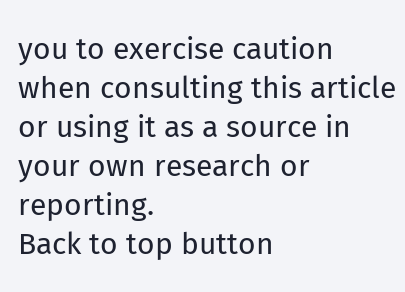you to exercise caution when consulting this article or using it as a source in your own research or reporting.
Back to top button